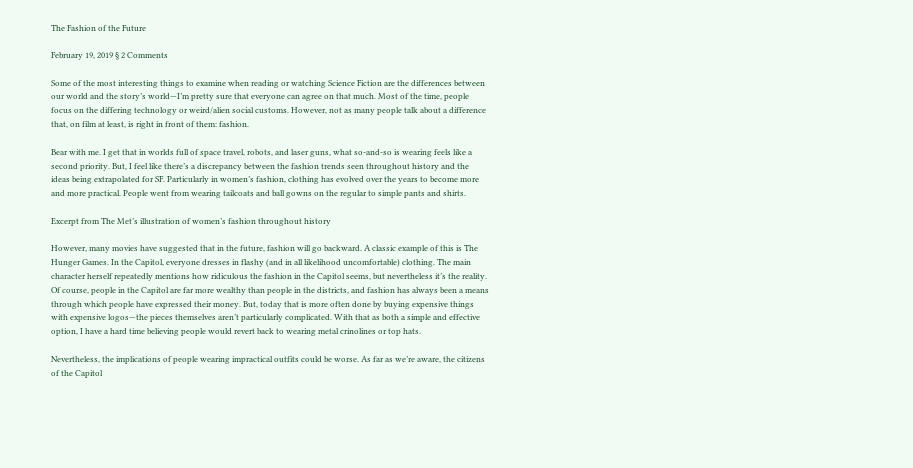The Fashion of the Future

February 19, 2019 § 2 Comments

Some of the most interesting things to examine when reading or watching Science Fiction are the differences between our world and the story’s world—I’m pretty sure that everyone can agree on that much. Most of the time, people focus on the differing technology or weird/alien social customs. However, not as many people talk about a difference that, on film at least, is right in front of them: fashion.

Bear with me. I get that in worlds full of space travel, robots, and laser guns, what so-and-so is wearing feels like a second priority. But, I feel like there’s a discrepancy between the fashion trends seen throughout history and the ideas being extrapolated for SF. Particularly in women’s fashion, clothing has evolved over the years to become more and more practical. People went from wearing tailcoats and ball gowns on the regular to simple pants and shirts.

Excerpt from The Met’s illustration of women’s fashion throughout history

However, many movies have suggested that in the future, fashion will go backward. A classic example of this is The Hunger Games. In the Capitol, everyone dresses in flashy (and in all likelihood uncomfortable) clothing. The main character herself repeatedly mentions how ridiculous the fashion in the Capitol seems, but nevertheless it’s the reality. Of course, people in the Capitol are far more wealthy than people in the districts, and fashion has always been a means through which people have expressed their money. But, today that is more often done by buying expensive things with expensive logos—the pieces themselves aren’t particularly complicated. With that as both a simple and effective option, I have a hard time believing people would revert back to wearing metal crinolines or top hats.

Nevertheless, the implications of people wearing impractical outfits could be worse. As far as we’re aware, the citizens of the Capitol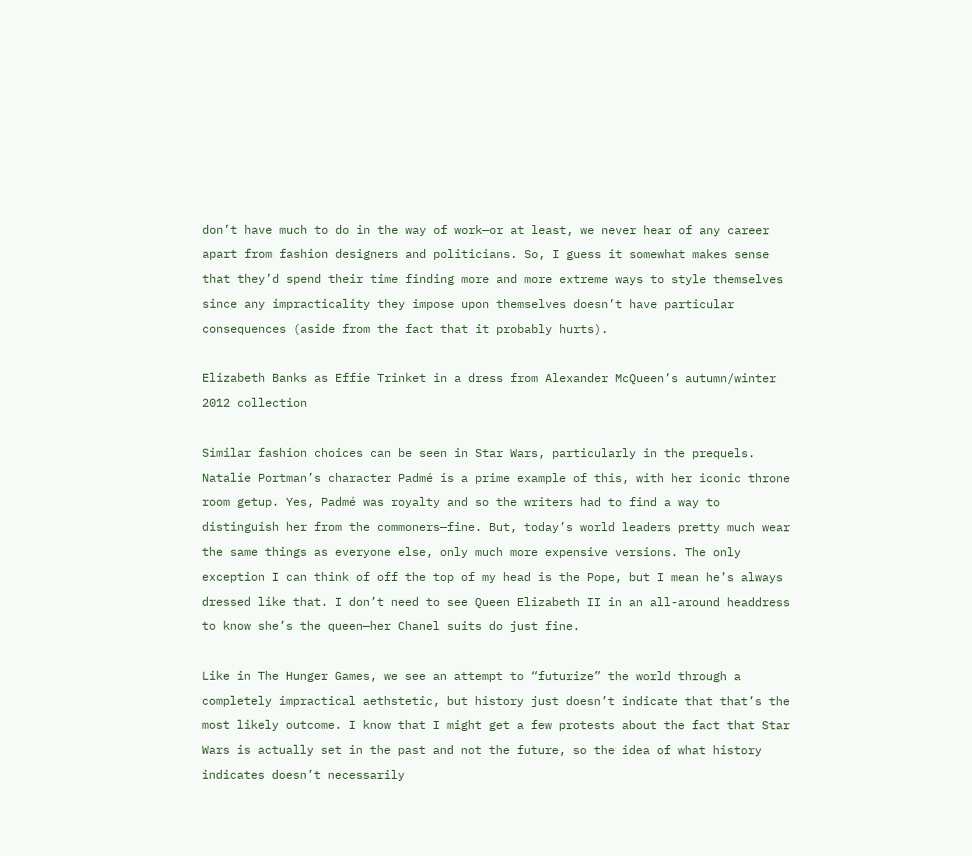don’t have much to do in the way of work—or at least, we never hear of any career apart from fashion designers and politicians. So, I guess it somewhat makes sense that they’d spend their time finding more and more extreme ways to style themselves since any impracticality they impose upon themselves doesn’t have particular consequences (aside from the fact that it probably hurts).

Elizabeth Banks as Effie Trinket in a dress from Alexander McQueen’s autumn/winter 2012 collection

Similar fashion choices can be seen in Star Wars, particularly in the prequels. Natalie Portman’s character Padmé is a prime example of this, with her iconic throne room getup. Yes, Padmé was royalty and so the writers had to find a way to distinguish her from the commoners—fine. But, today’s world leaders pretty much wear the same things as everyone else, only much more expensive versions. The only exception I can think of off the top of my head is the Pope, but I mean he’s always dressed like that. I don’t need to see Queen Elizabeth II in an all-around headdress to know she’s the queen—her Chanel suits do just fine.

Like in The Hunger Games, we see an attempt to “futurize” the world through a completely impractical aethstetic, but history just doesn’t indicate that that’s the most likely outcome. I know that I might get a few protests about the fact that Star Wars is actually set in the past and not the future, so the idea of what history indicates doesn’t necessarily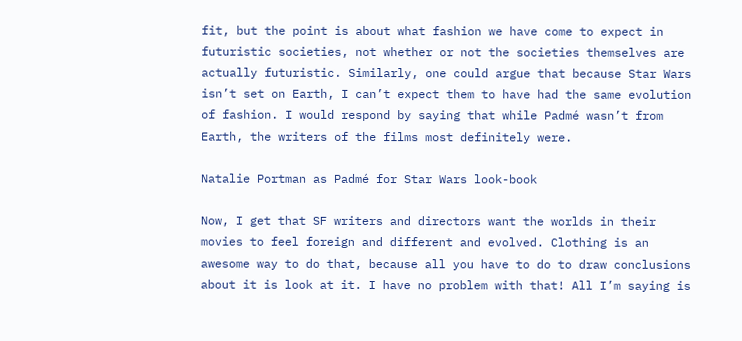fit, but the point is about what fashion we have come to expect in futuristic societies, not whether or not the societies themselves are actually futuristic. Similarly, one could argue that because Star Wars isn’t set on Earth, I can’t expect them to have had the same evolution of fashion. I would respond by saying that while Padmé wasn’t from Earth, the writers of the films most definitely were.

Natalie Portman as Padmé for Star Wars look-book

Now, I get that SF writers and directors want the worlds in their movies to feel foreign and different and evolved. Clothing is an awesome way to do that, because all you have to do to draw conclusions about it is look at it. I have no problem with that! All I’m saying is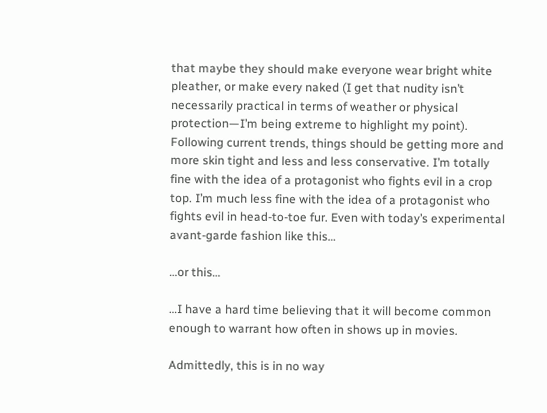that maybe they should make everyone wear bright white pleather, or make every naked (I get that nudity isn’t necessarily practical in terms of weather or physical protection—I’m being extreme to highlight my point). Following current trends, things should be getting more and more skin tight and less and less conservative. I’m totally fine with the idea of a protagonist who fights evil in a crop top. I’m much less fine with the idea of a protagonist who fights evil in head-to-toe fur. Even with today’s experimental avant-garde fashion like this…

…or this…

…I have a hard time believing that it will become common enough to warrant how often in shows up in movies.

Admittedly, this is in no way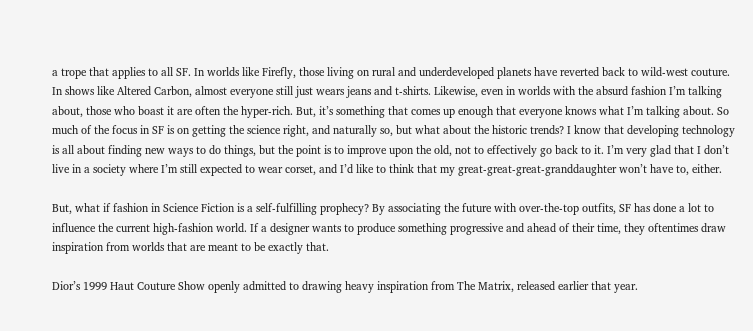a trope that applies to all SF. In worlds like Firefly, those living on rural and underdeveloped planets have reverted back to wild-west couture. In shows like Altered Carbon, almost everyone still just wears jeans and t-shirts. Likewise, even in worlds with the absurd fashion I’m talking about, those who boast it are often the hyper-rich. But, it’s something that comes up enough that everyone knows what I’m talking about. So much of the focus in SF is on getting the science right, and naturally so, but what about the historic trends? I know that developing technology is all about finding new ways to do things, but the point is to improve upon the old, not to effectively go back to it. I’m very glad that I don’t live in a society where I’m still expected to wear corset, and I’d like to think that my great-great-great-granddaughter won’t have to, either.

But, what if fashion in Science Fiction is a self-fulfilling prophecy? By associating the future with over-the-top outfits, SF has done a lot to influence the current high-fashion world. If a designer wants to produce something progressive and ahead of their time, they oftentimes draw inspiration from worlds that are meant to be exactly that.

Dior’s 1999 Haut Couture Show openly admitted to drawing heavy inspiration from The Matrix, released earlier that year.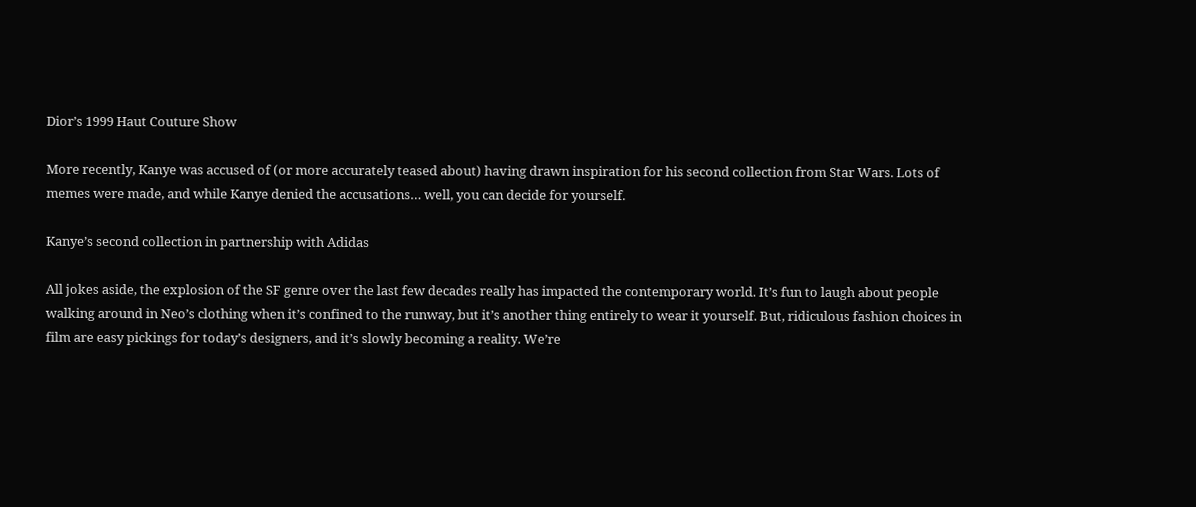Dior’s 1999 Haut Couture Show

More recently, Kanye was accused of (or more accurately teased about) having drawn inspiration for his second collection from Star Wars. Lots of memes were made, and while Kanye denied the accusations… well, you can decide for yourself.

Kanye’s second collection in partnership with Adidas

All jokes aside, the explosion of the SF genre over the last few decades really has impacted the contemporary world. It’s fun to laugh about people walking around in Neo’s clothing when it’s confined to the runway, but it’s another thing entirely to wear it yourself. But, ridiculous fashion choices in film are easy pickings for today’s designers, and it’s slowly becoming a reality. We’re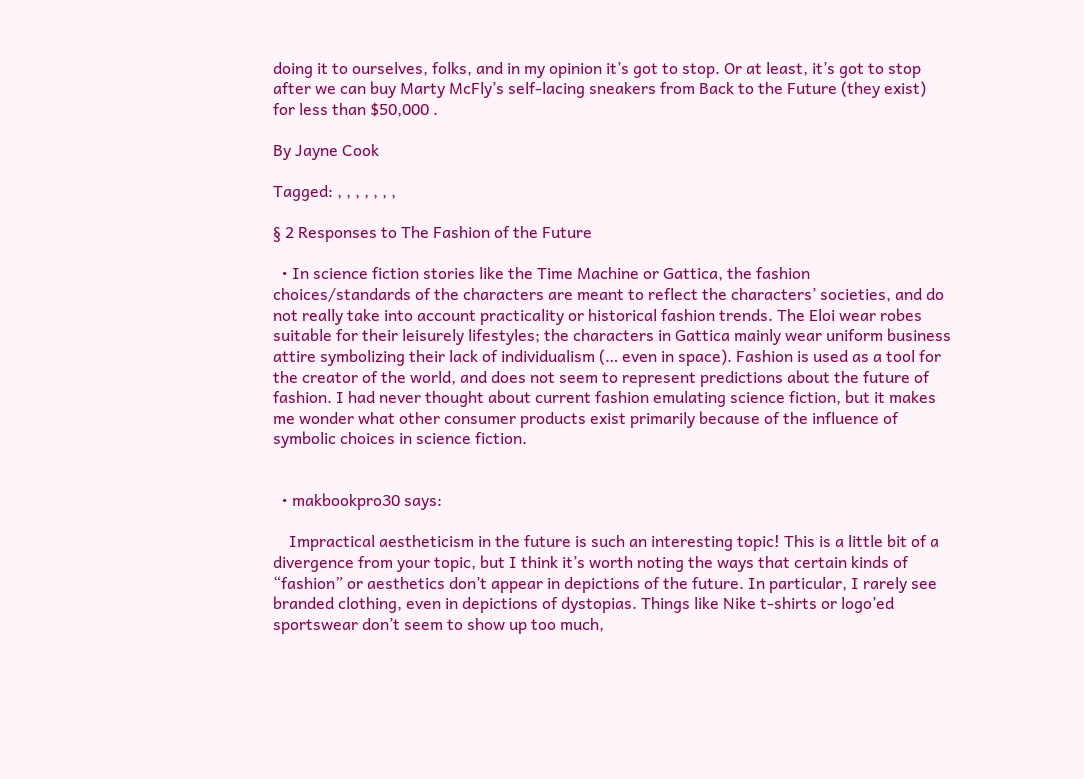doing it to ourselves, folks, and in my opinion it’s got to stop. Or at least, it’s got to stop after we can buy Marty McFly’s self-lacing sneakers from Back to the Future (they exist) for less than $50,000 .

By Jayne Cook

Tagged: , , , , , , ,

§ 2 Responses to The Fashion of the Future

  • In science fiction stories like the Time Machine or Gattica, the fashion choices/standards of the characters are meant to reflect the characters’ societies, and do not really take into account practicality or historical fashion trends. The Eloi wear robes suitable for their leisurely lifestyles; the characters in Gattica mainly wear uniform business attire symbolizing their lack of individualism (… even in space). Fashion is used as a tool for the creator of the world, and does not seem to represent predictions about the future of fashion. I had never thought about current fashion emulating science fiction, but it makes me wonder what other consumer products exist primarily because of the influence of symbolic choices in science fiction.


  • makbookpro30 says:

    Impractical aestheticism in the future is such an interesting topic! This is a little bit of a divergence from your topic, but I think it’s worth noting the ways that certain kinds of “fashion” or aesthetics don’t appear in depictions of the future. In particular, I rarely see branded clothing, even in depictions of dystopias. Things like Nike t-shirts or logo’ed sportswear don’t seem to show up too much,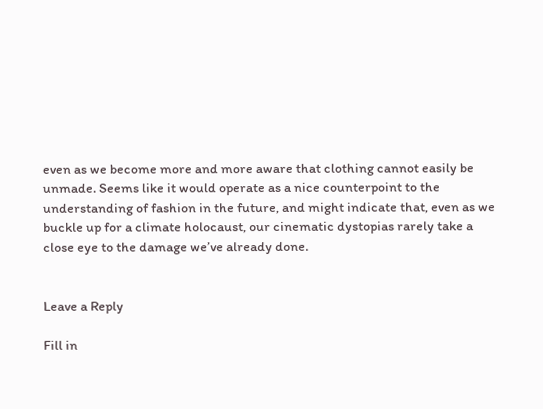even as we become more and more aware that clothing cannot easily be unmade. Seems like it would operate as a nice counterpoint to the understanding of fashion in the future, and might indicate that, even as we buckle up for a climate holocaust, our cinematic dystopias rarely take a close eye to the damage we’ve already done.


Leave a Reply

Fill in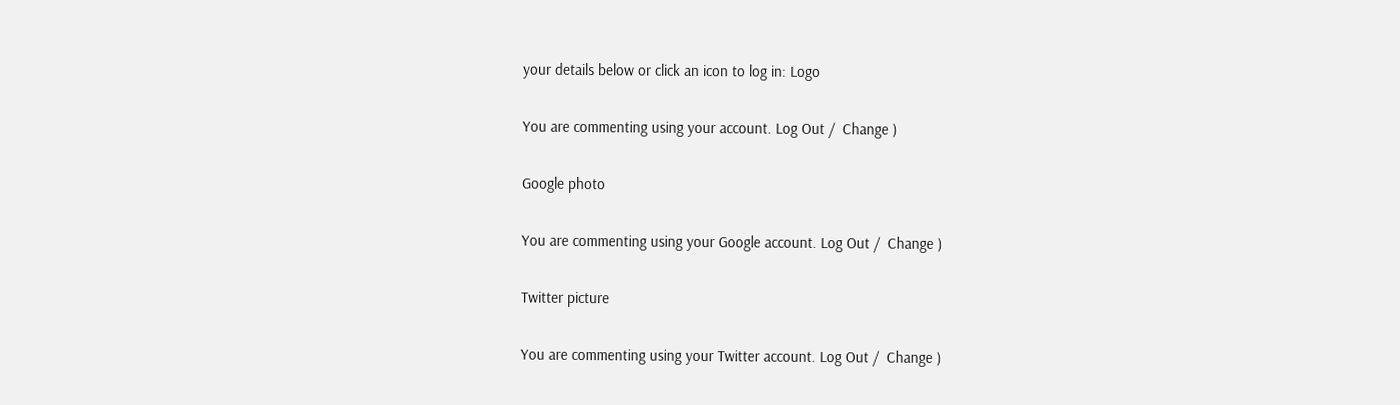your details below or click an icon to log in: Logo

You are commenting using your account. Log Out /  Change )

Google photo

You are commenting using your Google account. Log Out /  Change )

Twitter picture

You are commenting using your Twitter account. Log Out /  Change )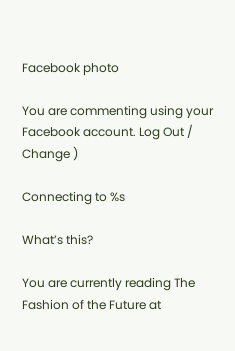Facebook photo

You are commenting using your Facebook account. Log Out /  Change )

Connecting to %s

What’s this?

You are currently reading The Fashion of the Future at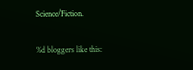Science/Fiction.


%d bloggers like this: